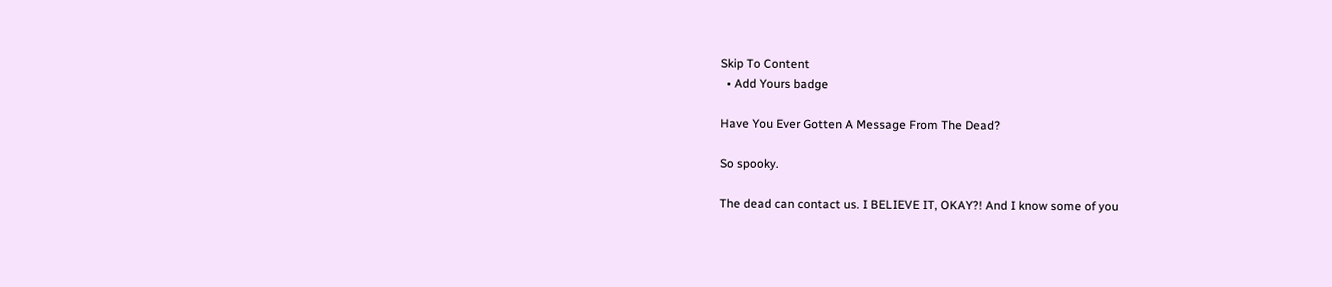Skip To Content
  • Add Yours badge

Have You Ever Gotten A Message From The Dead?

So spooky.

The dead can contact us. I BELIEVE IT, OKAY?! And I know some of you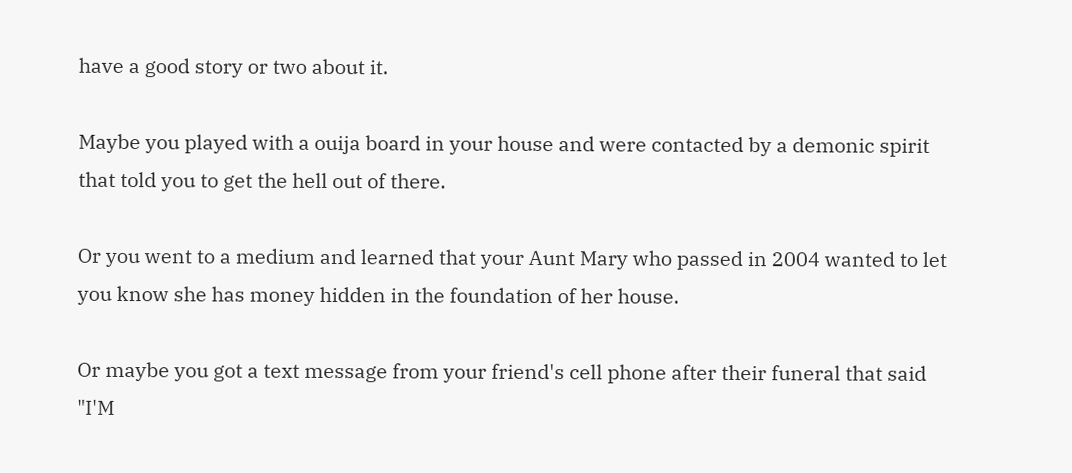have a good story or two about it.

Maybe you played with a ouija board in your house and were contacted by a demonic spirit that told you to get the hell out of there.

Or you went to a medium and learned that your Aunt Mary who passed in 2004 wanted to let you know she has money hidden in the foundation of her house.

Or maybe you got a text message from your friend's cell phone after their funeral that said "I'M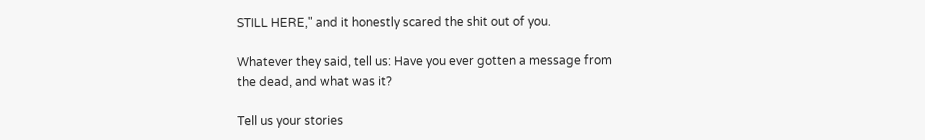STILL HERE," and it honestly scared the shit out of you.

Whatever they said, tell us: Have you ever gotten a message from the dead, and what was it?

Tell us your stories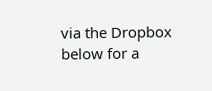via the Dropbox below for a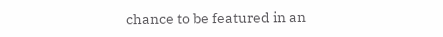chance to be featured in an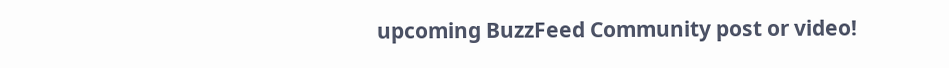upcoming BuzzFeed Community post or video!